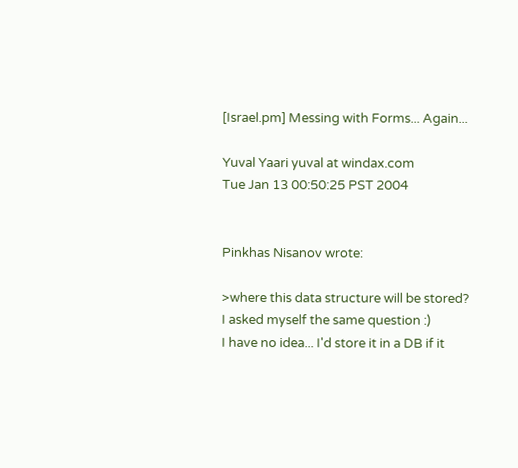[Israel.pm] Messing with Forms... Again...

Yuval Yaari yuval at windax.com
Tue Jan 13 00:50:25 PST 2004


Pinkhas Nisanov wrote:

>where this data structure will be stored?
I asked myself the same question :)
I have no idea... I'd store it in a DB if it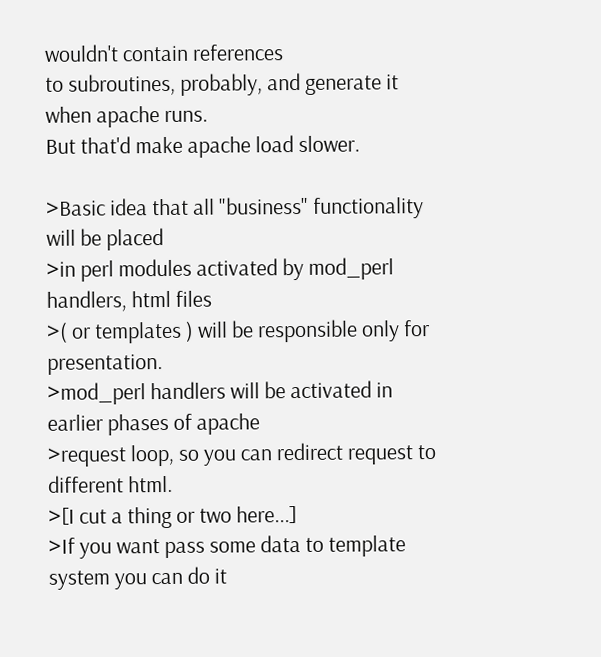wouldn't contain references
to subroutines, probably, and generate it when apache runs.
But that'd make apache load slower.

>Basic idea that all "business" functionality will be placed
>in perl modules activated by mod_perl handlers, html files
>( or templates ) will be responsible only for presentation.
>mod_perl handlers will be activated in earlier phases of apache
>request loop, so you can redirect request to different html.
>[I cut a thing or two here...]
>If you want pass some data to template system you can do it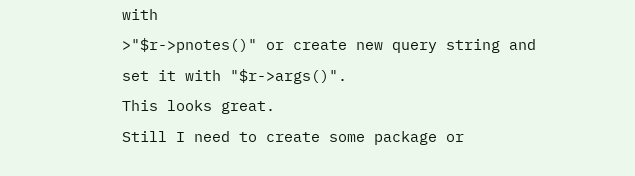with
>"$r->pnotes()" or create new query string and set it with "$r->args()".
This looks great.
Still I need to create some package or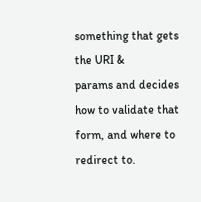something that gets the URI &
params and decides how to validate that form, and where to redirect to.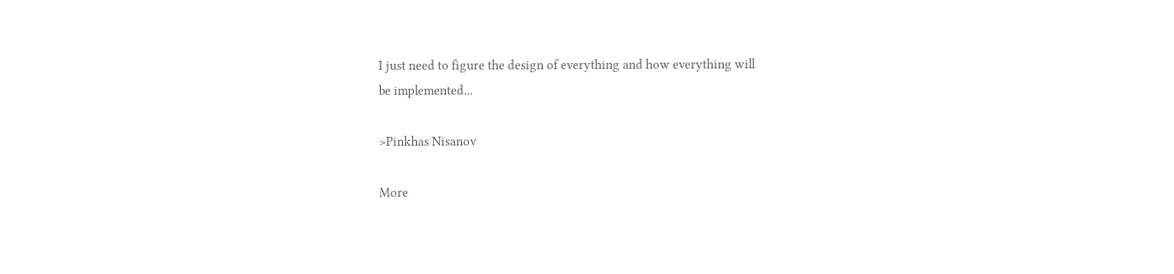I just need to figure the design of everything and how everything will
be implemented...

>Pinkhas Nisanov

More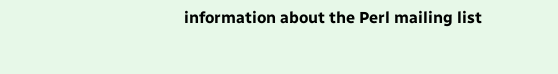information about the Perl mailing list